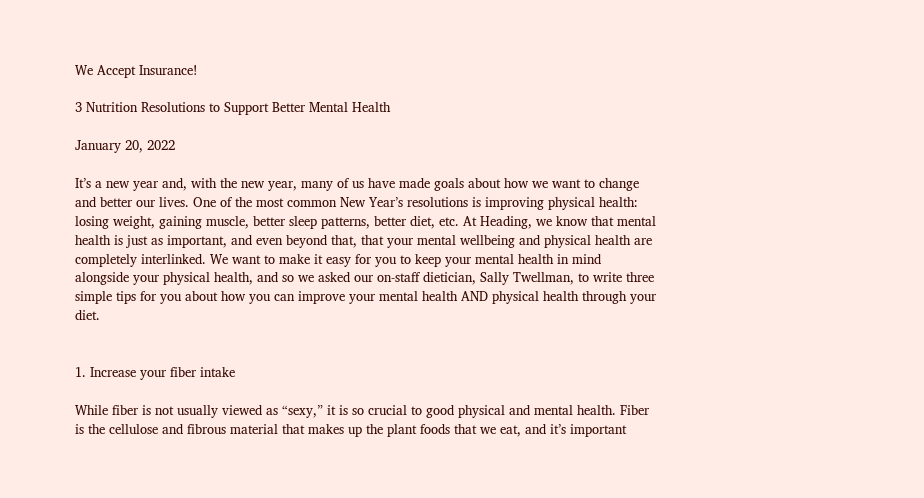We Accept Insurance!

3 Nutrition Resolutions to Support Better Mental Health

January 20, 2022

It’s a new year and, with the new year, many of us have made goals about how we want to change and better our lives. One of the most common New Year’s resolutions is improving physical health: losing weight, gaining muscle, better sleep patterns, better diet, etc. At Heading, we know that mental health is just as important, and even beyond that, that your mental wellbeing and physical health are completely interlinked. We want to make it easy for you to keep your mental health in mind alongside your physical health, and so we asked our on-staff dietician, Sally Twellman, to write three simple tips for you about how you can improve your mental health AND physical health through your diet.


1. Increase your fiber intake

While fiber is not usually viewed as “sexy,” it is so crucial to good physical and mental health. Fiber is the cellulose and fibrous material that makes up the plant foods that we eat, and it’s important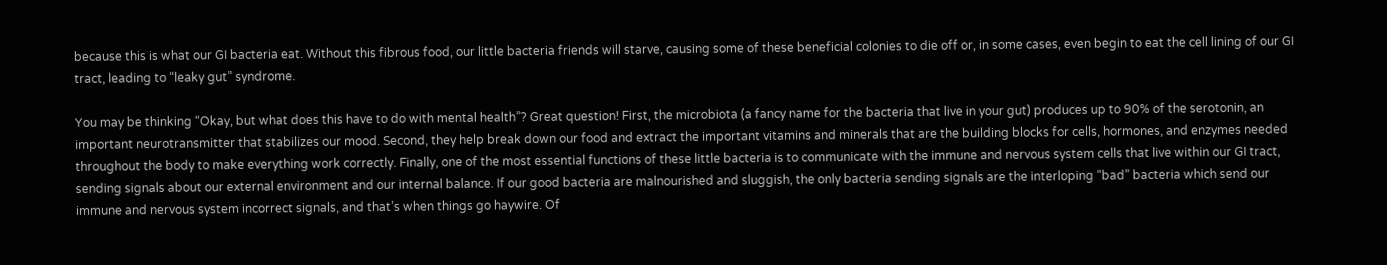because this is what our GI bacteria eat. Without this fibrous food, our little bacteria friends will starve, causing some of these beneficial colonies to die off or, in some cases, even begin to eat the cell lining of our GI tract, leading to “leaky gut” syndrome.

You may be thinking “Okay, but what does this have to do with mental health”? Great question! First, the microbiota (a fancy name for the bacteria that live in your gut) produces up to 90% of the serotonin, an important neurotransmitter that stabilizes our mood. Second, they help break down our food and extract the important vitamins and minerals that are the building blocks for cells, hormones, and enzymes needed throughout the body to make everything work correctly. Finally, one of the most essential functions of these little bacteria is to communicate with the immune and nervous system cells that live within our GI tract, sending signals about our external environment and our internal balance. If our good bacteria are malnourished and sluggish, the only bacteria sending signals are the interloping “bad” bacteria which send our immune and nervous system incorrect signals, and that’s when things go haywire. Of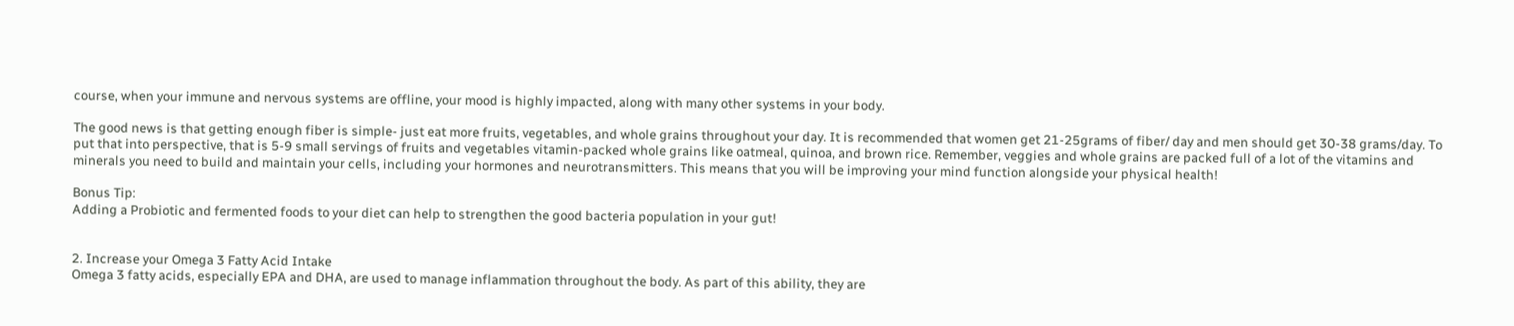course, when your immune and nervous systems are offline, your mood is highly impacted, along with many other systems in your body.

The good news is that getting enough fiber is simple- just eat more fruits, vegetables, and whole grains throughout your day. It is recommended that women get 21-25grams of fiber/ day and men should get 30-38 grams/day. To put that into perspective, that is 5-9 small servings of fruits and vegetables vitamin-packed whole grains like oatmeal, quinoa, and brown rice. Remember, veggies and whole grains are packed full of a lot of the vitamins and minerals you need to build and maintain your cells, including your hormones and neurotransmitters. This means that you will be improving your mind function alongside your physical health!

Bonus Tip:
Adding a Probiotic and fermented foods to your diet can help to strengthen the good bacteria population in your gut!


2. Increase your Omega 3 Fatty Acid Intake
Omega 3 fatty acids, especially EPA and DHA, are used to manage inflammation throughout the body. As part of this ability, they are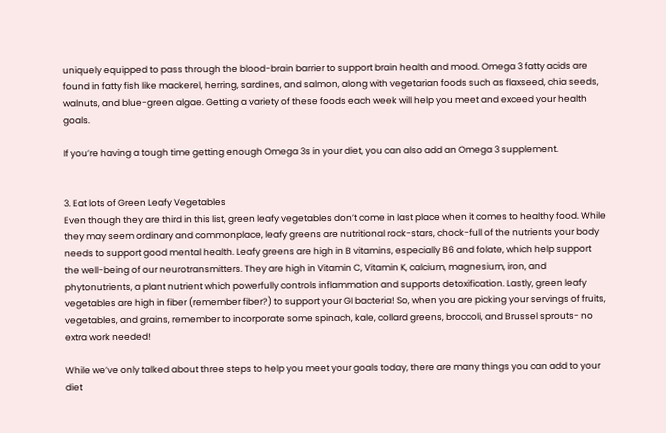uniquely equipped to pass through the blood-brain barrier to support brain health and mood. Omega 3 fatty acids are found in fatty fish like mackerel, herring, sardines, and salmon, along with vegetarian foods such as flaxseed, chia seeds, walnuts, and blue-green algae. Getting a variety of these foods each week will help you meet and exceed your health goals.

If you’re having a tough time getting enough Omega 3s in your diet, you can also add an Omega 3 supplement.


3. Eat lots of Green Leafy Vegetables
Even though they are third in this list, green leafy vegetables don’t come in last place when it comes to healthy food. While they may seem ordinary and commonplace, leafy greens are nutritional rock-stars, chock-full of the nutrients your body needs to support good mental health. Leafy greens are high in B vitamins, especially B6 and folate, which help support the well-being of our neurotransmitters. They are high in Vitamin C, Vitamin K, calcium, magnesium, iron, and phytonutrients, a plant nutrient which powerfully controls inflammation and supports detoxification. Lastly, green leafy vegetables are high in fiber (remember fiber?) to support your GI bacteria! So, when you are picking your servings of fruits, vegetables, and grains, remember to incorporate some spinach, kale, collard greens, broccoli, and Brussel sprouts- no extra work needed!

While we’ve only talked about three steps to help you meet your goals today, there are many things you can add to your diet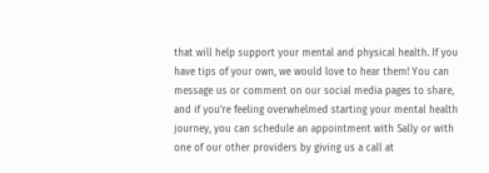that will help support your mental and physical health. If you have tips of your own, we would love to hear them! You can message us or comment on our social media pages to share, and if you’re feeling overwhelmed starting your mental health journey, you can schedule an appointment with Sally or with one of our other providers by giving us a call at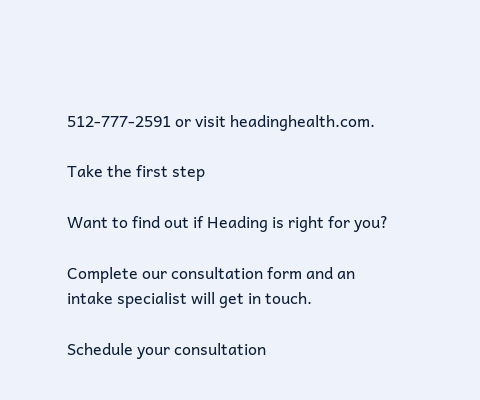512-777-2591 or visit headinghealth.com.

Take the first step

Want to find out if Heading is right for you?

Complete our consultation form and an intake specialist will get in touch.

Schedule your consultation